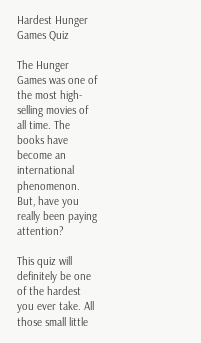Hardest Hunger Games Quiz

The Hunger Games was one of the most high-selling movies of all time. The books have become an international phenomenon. But, have you really been paying attention?

This quiz will definitely be one of the hardest you ever take. All those small little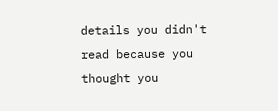details you didn't read because you thought you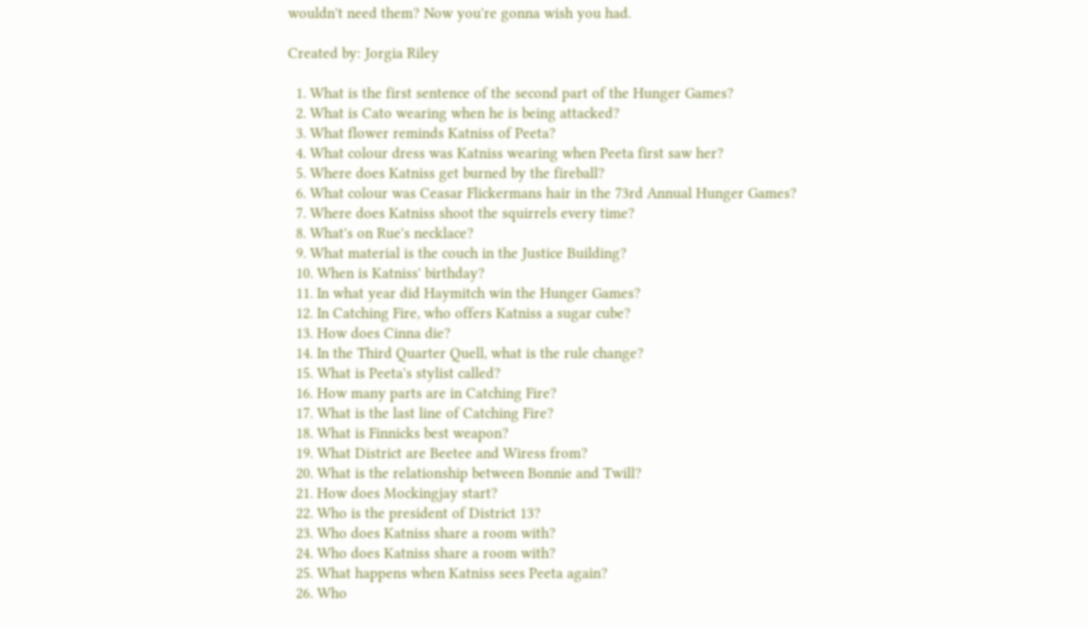wouldn't need them? Now you're gonna wish you had.

Created by: Jorgia Riley

  1. What is the first sentence of the second part of the Hunger Games?
  2. What is Cato wearing when he is being attacked?
  3. What flower reminds Katniss of Peeta?
  4. What colour dress was Katniss wearing when Peeta first saw her?
  5. Where does Katniss get burned by the fireball?
  6. What colour was Ceasar Flickermans hair in the 73rd Annual Hunger Games?
  7. Where does Katniss shoot the squirrels every time?
  8. What's on Rue's necklace?
  9. What material is the couch in the Justice Building?
  10. When is Katniss' birthday?
  11. In what year did Haymitch win the Hunger Games?
  12. In Catching Fire, who offers Katniss a sugar cube?
  13. How does Cinna die?
  14. In the Third Quarter Quell, what is the rule change?
  15. What is Peeta's stylist called?
  16. How many parts are in Catching Fire?
  17. What is the last line of Catching Fire?
  18. What is Finnicks best weapon?
  19. What District are Beetee and Wiress from?
  20. What is the relationship between Bonnie and Twill?
  21. How does Mockingjay start?
  22. Who is the president of District 13?
  23. Who does Katniss share a room with?
  24. Who does Katniss share a room with?
  25. What happens when Katniss sees Peeta again?
  26. Who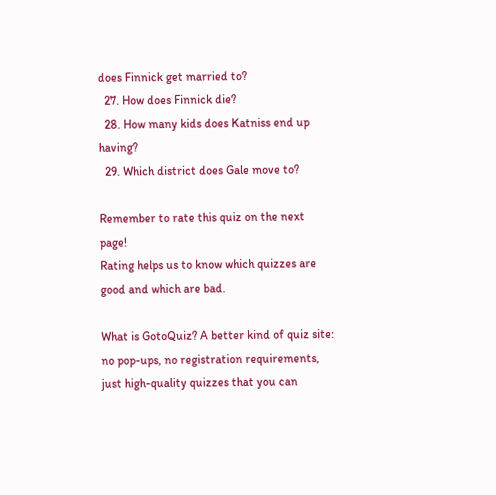does Finnick get married to?
  27. How does Finnick die?
  28. How many kids does Katniss end up having?
  29. Which district does Gale move to?

Remember to rate this quiz on the next page!
Rating helps us to know which quizzes are good and which are bad.

What is GotoQuiz? A better kind of quiz site: no pop-ups, no registration requirements, just high-quality quizzes that you can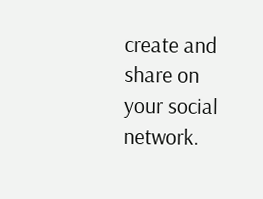create and share on your social network.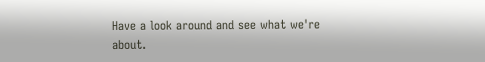Have a look around and see what we're about.